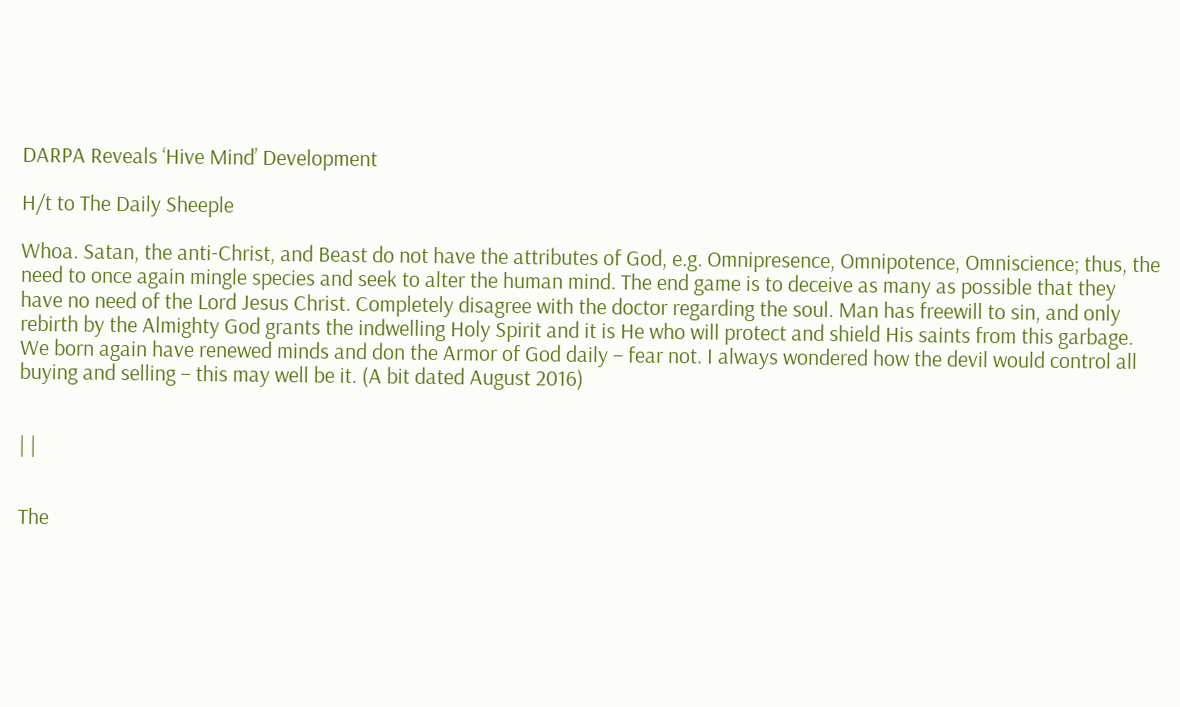DARPA Reveals ‘Hive Mind’ Development

H/t to The Daily Sheeple

Whoa. Satan, the anti-Christ, and Beast do not have the attributes of God, e.g. Omnipresence, Omnipotence, Omniscience; thus, the need to once again mingle species and seek to alter the human mind. The end game is to deceive as many as possible that they have no need of the Lord Jesus Christ. Completely disagree with the doctor regarding the soul. Man has freewill to sin, and only rebirth by the Almighty God grants the indwelling Holy Spirit and it is He who will protect and shield His saints from this garbage. We born again have renewed minds and don the Armor of God daily – fear not. I always wondered how the devil would control all buying and selling – this may well be it. (A bit dated August 2016)


| |


The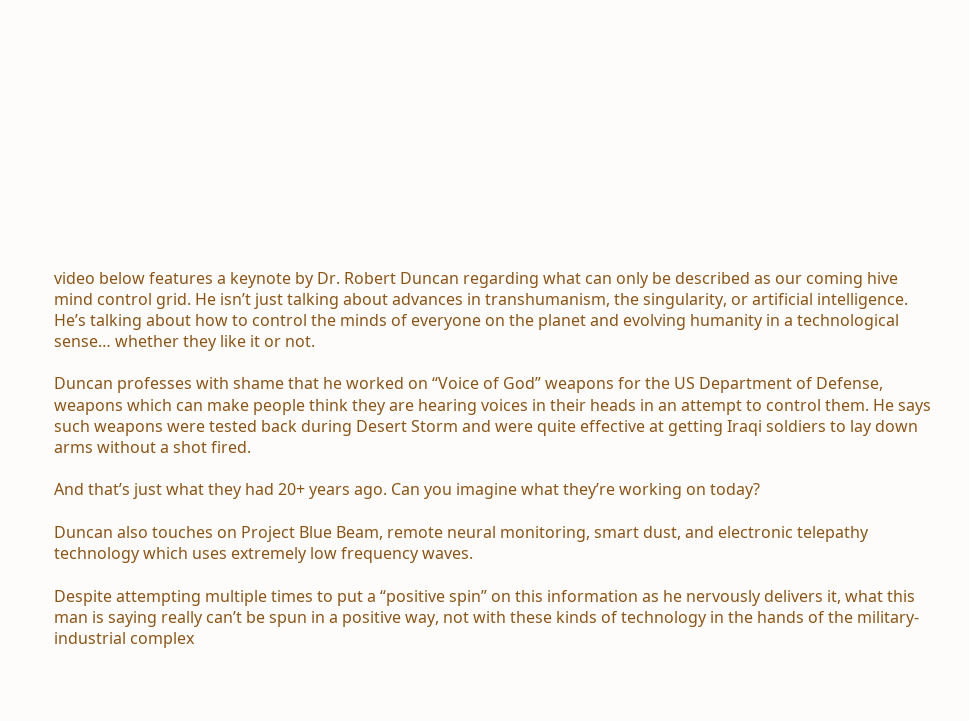video below features a keynote by Dr. Robert Duncan regarding what can only be described as our coming hive mind control grid. He isn’t just talking about advances in transhumanism, the singularity, or artificial intelligence. He’s talking about how to control the minds of everyone on the planet and evolving humanity in a technological sense… whether they like it or not.

Duncan professes with shame that he worked on “Voice of God” weapons for the US Department of Defense, weapons which can make people think they are hearing voices in their heads in an attempt to control them. He says such weapons were tested back during Desert Storm and were quite effective at getting Iraqi soldiers to lay down arms without a shot fired.

And that’s just what they had 20+ years ago. Can you imagine what they’re working on today?

Duncan also touches on Project Blue Beam, remote neural monitoring, smart dust, and electronic telepathy technology which uses extremely low frequency waves.

Despite attempting multiple times to put a “positive spin” on this information as he nervously delivers it, what this man is saying really can’t be spun in a positive way, not with these kinds of technology in the hands of the military-industrial complex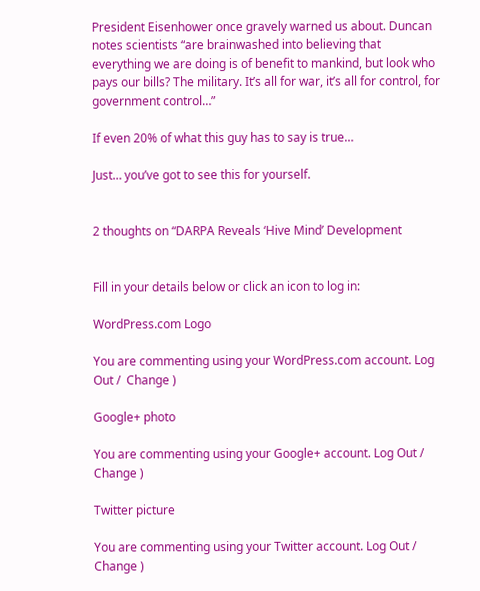President Eisenhower once gravely warned us about. Duncan notes scientists “are brainwashed into believing that everything we are doing is of benefit to mankind, but look who pays our bills? The military. It’s all for war, it’s all for control, for government control…”

If even 20% of what this guy has to say is true…

Just… you’ve got to see this for yourself.


2 thoughts on “DARPA Reveals ‘Hive Mind’ Development


Fill in your details below or click an icon to log in:

WordPress.com Logo

You are commenting using your WordPress.com account. Log Out /  Change )

Google+ photo

You are commenting using your Google+ account. Log Out /  Change )

Twitter picture

You are commenting using your Twitter account. Log Out /  Change )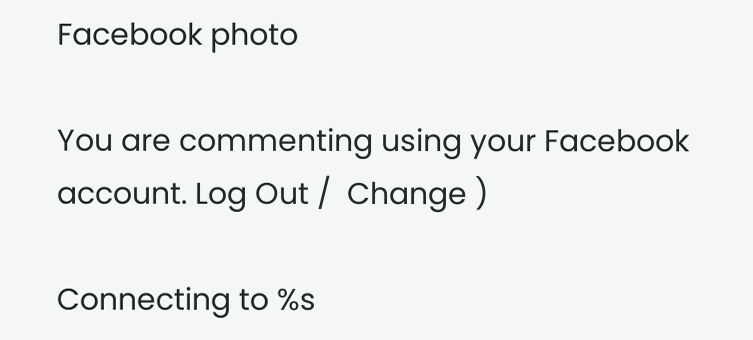Facebook photo

You are commenting using your Facebook account. Log Out /  Change )

Connecting to %s